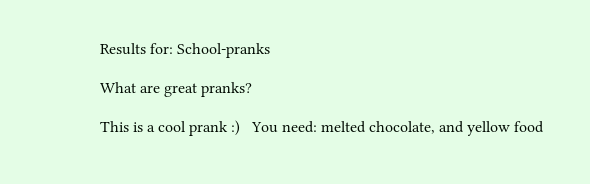Results for: School-pranks

What are great pranks?

This is a cool prank :)   You need: melted chocolate, and yellow food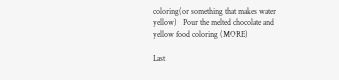coloring(or something that makes water yellow)   Pour the melted chocolate and yellow food coloring (MORE)

Last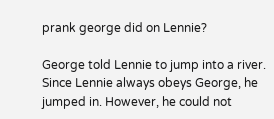prank george did on Lennie?

George told Lennie to jump into a river. Since Lennie always obeys George, he jumped in. However, he could not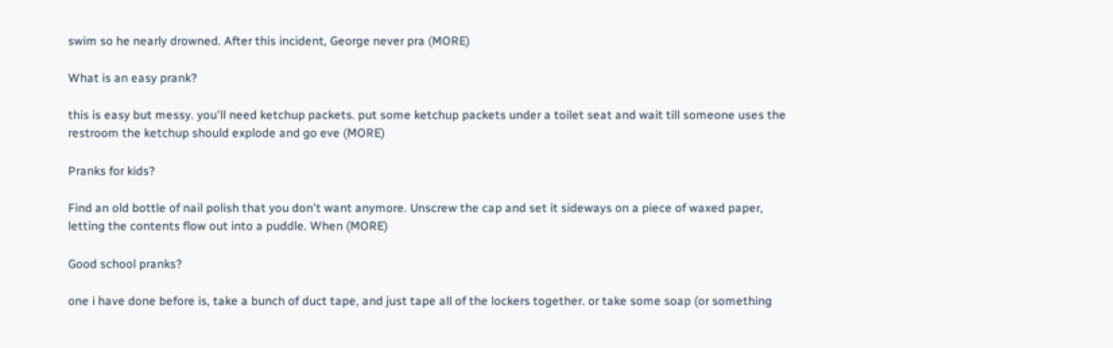swim so he nearly drowned. After this incident, George never pra (MORE)

What is an easy prank?

this is easy but messy. you'll need ketchup packets. put some ketchup packets under a toilet seat and wait till someone uses the restroom the ketchup should explode and go eve (MORE)

Pranks for kids?

Find an old bottle of nail polish that you don't want anymore. Unscrew the cap and set it sideways on a piece of waxed paper, letting the contents flow out into a puddle. When (MORE)

Good school pranks?

one i have done before is, take a bunch of duct tape, and just tape all of the lockers together. or take some soap (or something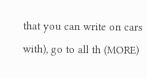that you can write on cars with), go to all th (MORE)